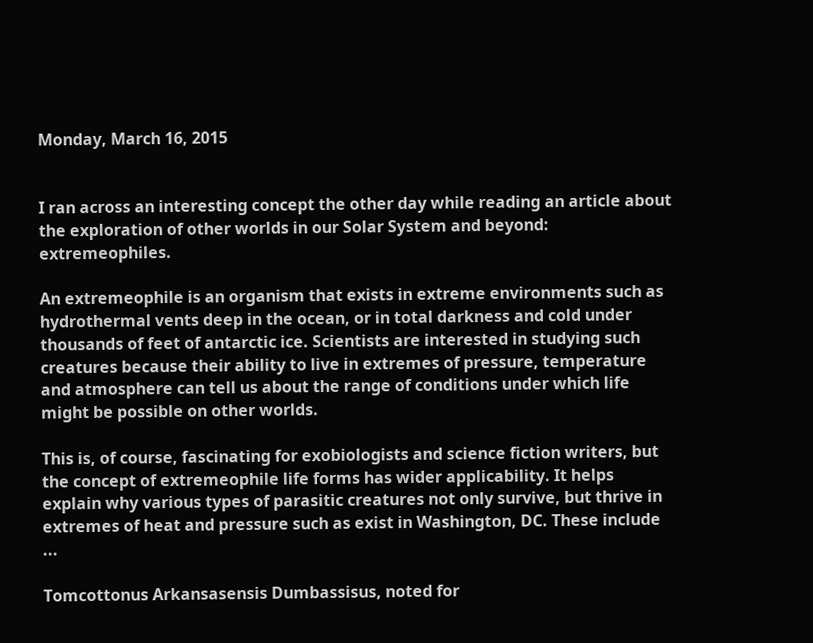Monday, March 16, 2015


I ran across an interesting concept the other day while reading an article about the exploration of other worlds in our Solar System and beyond: extremeophiles.

An extremeophile is an organism that exists in extreme environments such as hydrothermal vents deep in the ocean, or in total darkness and cold under thousands of feet of antarctic ice. Scientists are interested in studying such creatures because their ability to live in extremes of pressure, temperature and atmosphere can tell us about the range of conditions under which life might be possible on other worlds.

This is, of course, fascinating for exobiologists and science fiction writers, but the concept of extremeophile life forms has wider applicability. It helps explain why various types of parasitic creatures not only survive, but thrive in extremes of heat and pressure such as exist in Washington, DC. These include ...

Tomcottonus Arkansasensis Dumbassisus, noted for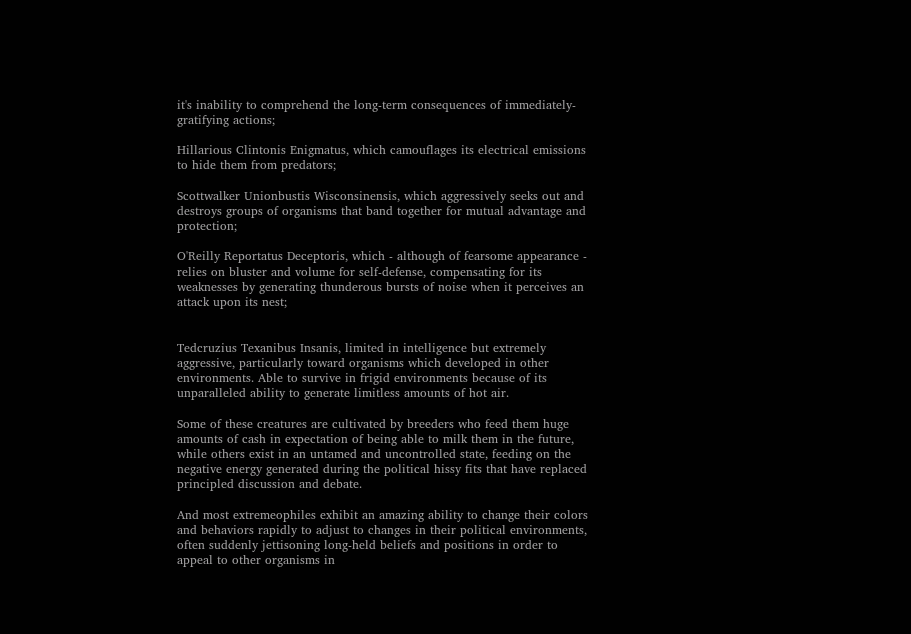it's inability to comprehend the long-term consequences of immediately-gratifying actions;

Hillarious Clintonis Enigmatus, which camouflages its electrical emissions to hide them from predators;

Scottwalker Unionbustis Wisconsinensis, which aggressively seeks out and destroys groups of organisms that band together for mutual advantage and protection;

O'Reilly Reportatus Deceptoris, which - although of fearsome appearance - relies on bluster and volume for self-defense, compensating for its weaknesses by generating thunderous bursts of noise when it perceives an attack upon its nest;


Tedcruzius Texanibus Insanis, limited in intelligence but extremely aggressive, particularly toward organisms which developed in other environments. Able to survive in frigid environments because of its unparalleled ability to generate limitless amounts of hot air.

Some of these creatures are cultivated by breeders who feed them huge amounts of cash in expectation of being able to milk them in the future, while others exist in an untamed and uncontrolled state, feeding on the negative energy generated during the political hissy fits that have replaced principled discussion and debate.

And most extremeophiles exhibit an amazing ability to change their colors and behaviors rapidly to adjust to changes in their political environments, often suddenly jettisoning long-held beliefs and positions in order to appeal to other organisms in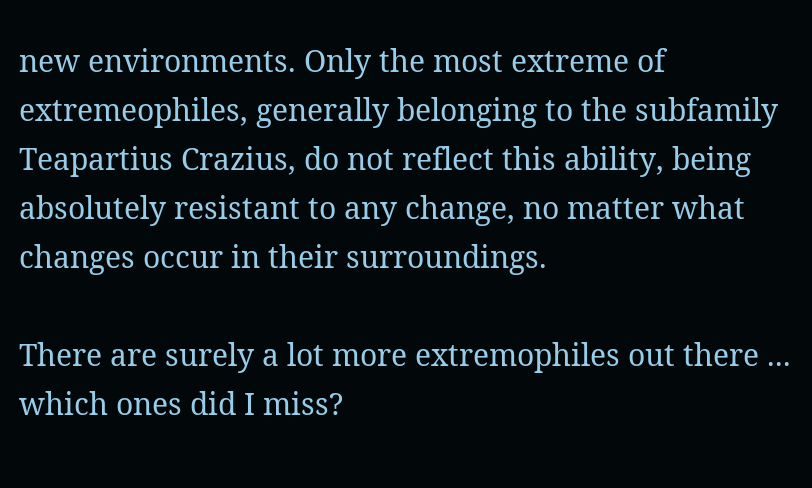new environments. Only the most extreme of extremeophiles, generally belonging to the subfamily Teapartius Crazius, do not reflect this ability, being absolutely resistant to any change, no matter what changes occur in their surroundings.

There are surely a lot more extremophiles out there ... which ones did I miss?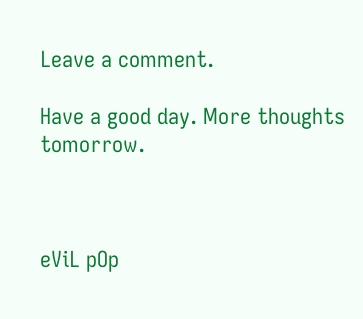Leave a comment.

Have a good day. More thoughts tomorrow.



eViL pOp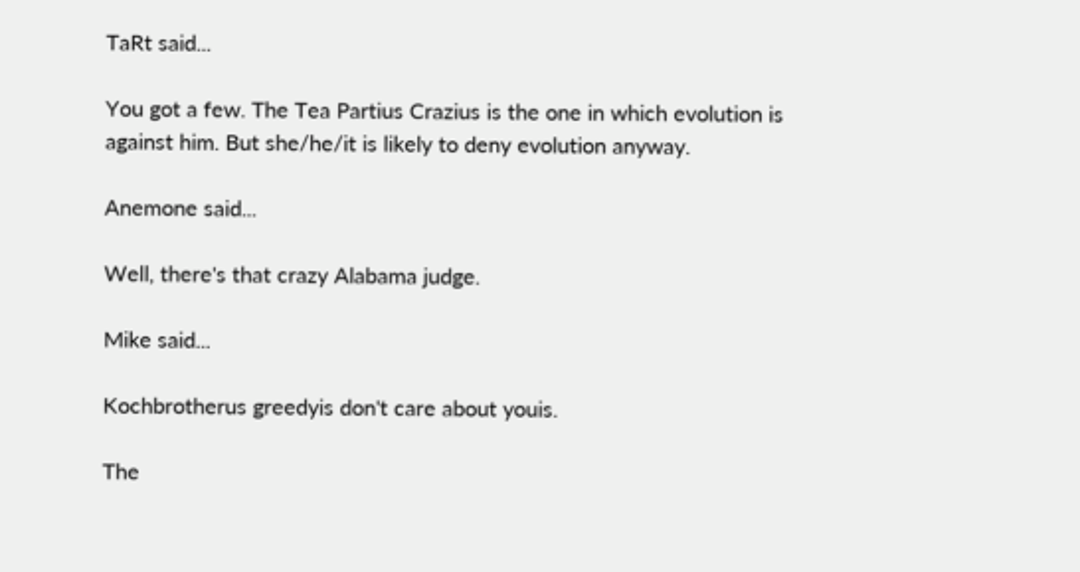TaRt said...

You got a few. The Tea Partius Crazius is the one in which evolution is against him. But she/he/it is likely to deny evolution anyway.

Anemone said...

Well, there's that crazy Alabama judge.

Mike said...

Kochbrotherus greedyis don't care about youis.

The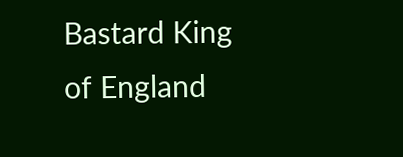Bastard King of England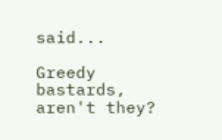said...

Greedy bastards, aren't they?